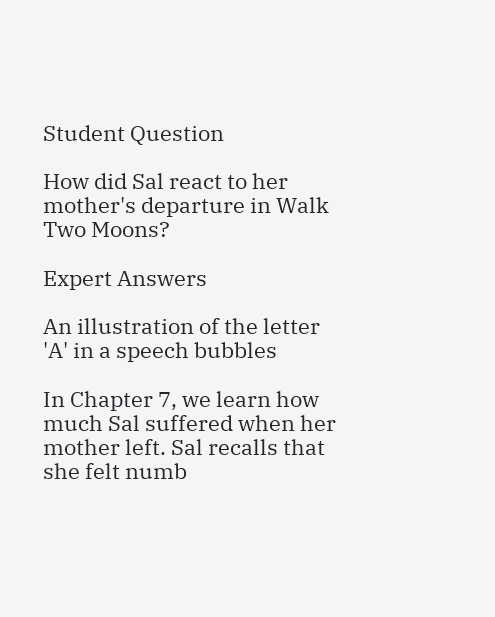Student Question

How did Sal react to her mother's departure in Walk Two Moons?

Expert Answers

An illustration of the letter 'A' in a speech bubbles

In Chapter 7, we learn how much Sal suffered when her mother left. Sal recalls that she felt numb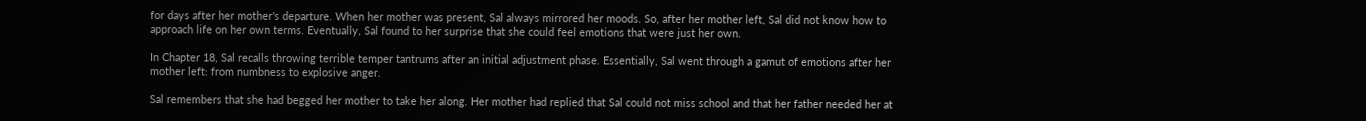for days after her mother's departure. When her mother was present, Sal always mirrored her moods. So, after her mother left, Sal did not know how to approach life on her own terms. Eventually, Sal found to her surprise that she could feel emotions that were just her own.

In Chapter 18, Sal recalls throwing terrible temper tantrums after an initial adjustment phase. Essentially, Sal went through a gamut of emotions after her mother left: from numbness to explosive anger.

Sal remembers that she had begged her mother to take her along. Her mother had replied that Sal could not miss school and that her father needed her at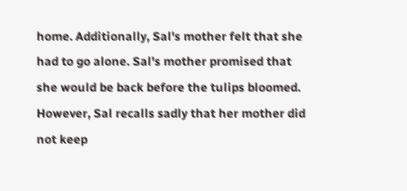home. Additionally, Sal's mother felt that she had to go alone. Sal's mother promised that she would be back before the tulips bloomed. However, Sal recalls sadly that her mother did not keep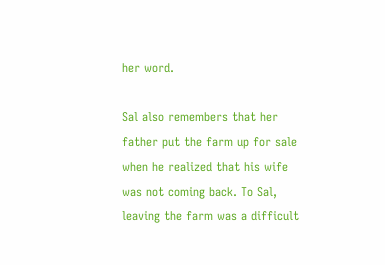her word.

Sal also remembers that her father put the farm up for sale when he realized that his wife was not coming back. To Sal, leaving the farm was a difficult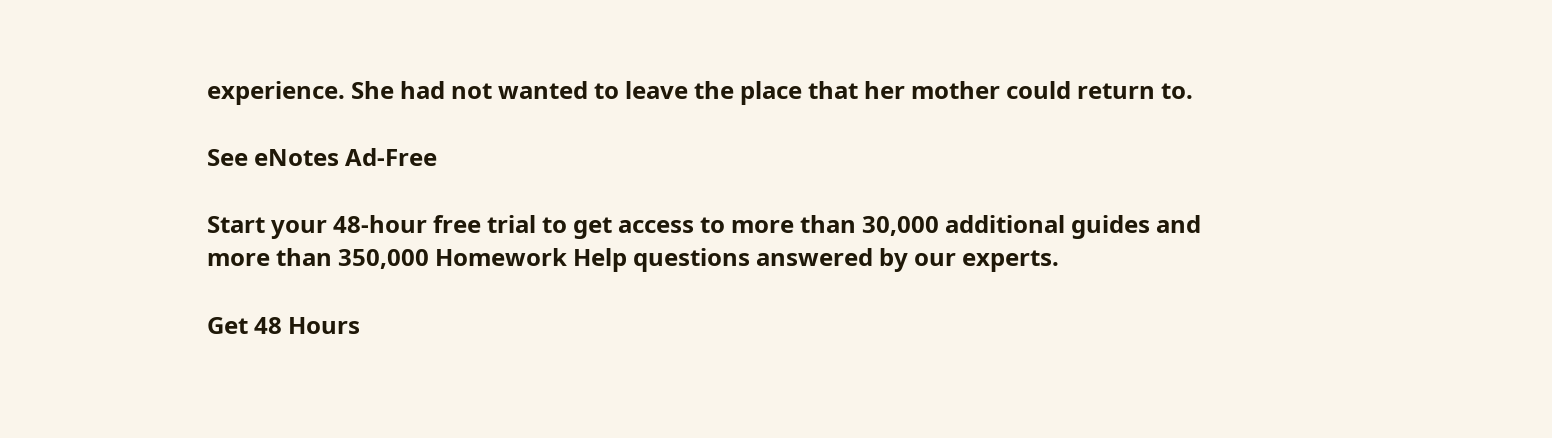experience. She had not wanted to leave the place that her mother could return to.

See eNotes Ad-Free

Start your 48-hour free trial to get access to more than 30,000 additional guides and more than 350,000 Homework Help questions answered by our experts.

Get 48 Hours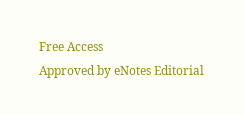Free Access
Approved by eNotes Editorial